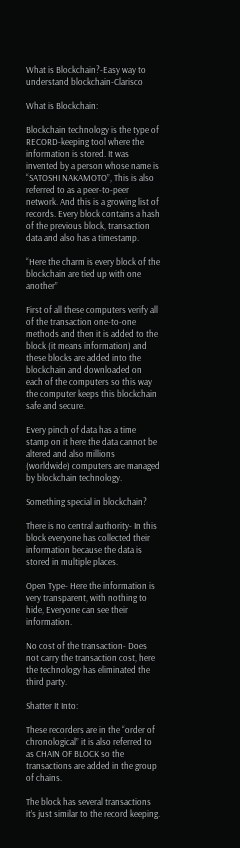What is Blockchain?-Easy way to understand blockchain-Clarisco

What is Blockchain:

Blockchain technology is the type of RECORD-keeping tool where the information is stored. It was invented by a person whose name is “SATOSHI NAKAMOTO”, This is also referred to as a peer-to-peer network. And this is a growing list of records. Every block contains a hash of the previous block, transaction data and also has a timestamp.

“Here the charm is every block of the blockchain are tied up with one another”

First of all these computers verify all of the transaction one-to-one methods and then it is added to the block (it means information) and these blocks are added into the blockchain and downloaded on each of the computers so this way the computer keeps this blockchain safe and secure.

Every pinch of data has a time stamp on it here the data cannot be altered and also millions (worldwide) computers are managed by blockchain technology.

Something special in blockchain?

There is no central authority- In this block everyone has collected their information because the data is stored in multiple places.

Open Type- Here the information is very transparent, with nothing to hide, Everyone can see their information.

No cost of the transaction- Does not carry the transaction cost, here the technology has eliminated the third party.

Shatter It Into:

These recorders are in the “order of chronological” it is also referred to as CHAIN OF BLOCK so the transactions are added in the group of chains.

The block has several transactions it’s just similar to the record keeping.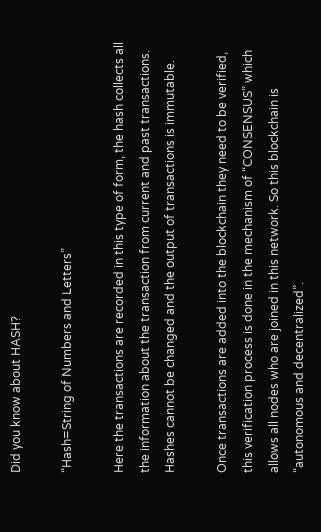Did you know about HASH?

“Hash=String of Numbers and Letters”

Here the transactions are recorded in this type of form, the hash collects all the information about the transaction from current and past transactions. Hashes cannot be changed and the output of transactions is immutable.

Once transactions are added into the blockchain they need to be verified, this verification process is done in the mechanism of “CONSENSUS” which allows all nodes who are joined in this network. So this blockchain is “autonomous and decentralized”.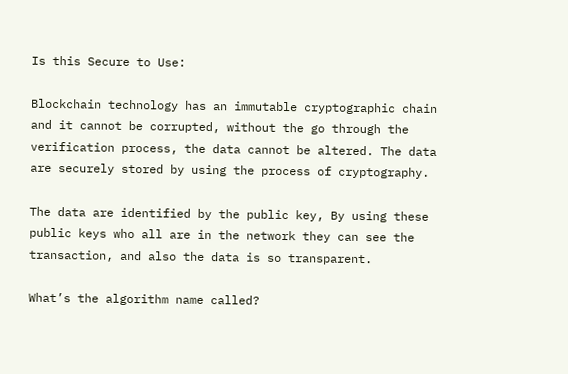Is this Secure to Use:

Blockchain technology has an immutable cryptographic chain and it cannot be corrupted, without the go through the verification process, the data cannot be altered. The data are securely stored by using the process of cryptography.

The data are identified by the public key, By using these public keys who all are in the network they can see the transaction, and also the data is so transparent.

What’s the algorithm name called?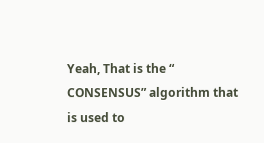Yeah, That is the “ CONSENSUS” algorithm that is used to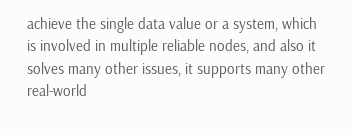achieve the single data value or a system, which is involved in multiple reliable nodes, and also it solves many other issues, it supports many other real-world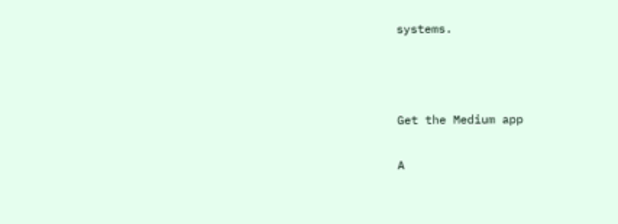systems.



Get the Medium app

A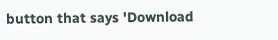button that says 'Download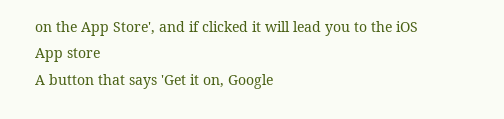on the App Store', and if clicked it will lead you to the iOS App store
A button that says 'Get it on, Google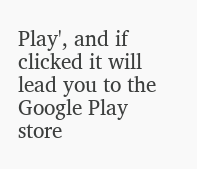Play', and if clicked it will lead you to the Google Play store